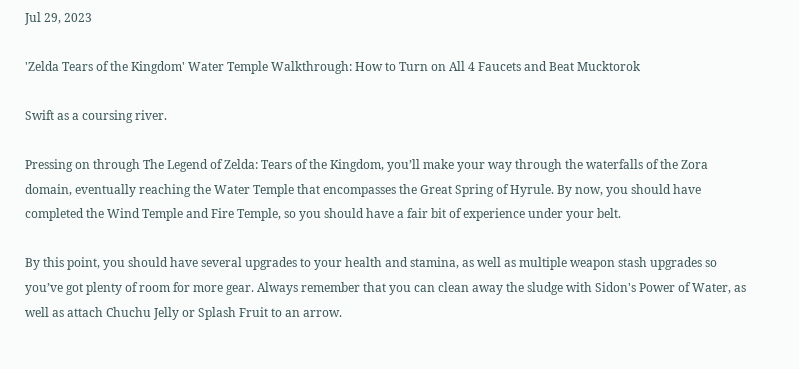Jul 29, 2023

'Zelda Tears of the Kingdom' Water Temple Walkthrough: How to Turn on All 4 Faucets and Beat Mucktorok

Swift as a coursing river.

Pressing on through The Legend of Zelda: Tears of the Kingdom, you’ll make your way through the waterfalls of the Zora domain, eventually reaching the Water Temple that encompasses the Great Spring of Hyrule. By now, you should have completed the Wind Temple and Fire Temple, so you should have a fair bit of experience under your belt.

By this point, you should have several upgrades to your health and stamina, as well as multiple weapon stash upgrades so you’ve got plenty of room for more gear. Always remember that you can clean away the sludge with Sidon's Power of Water, as well as attach Chuchu Jelly or Splash Fruit to an arrow.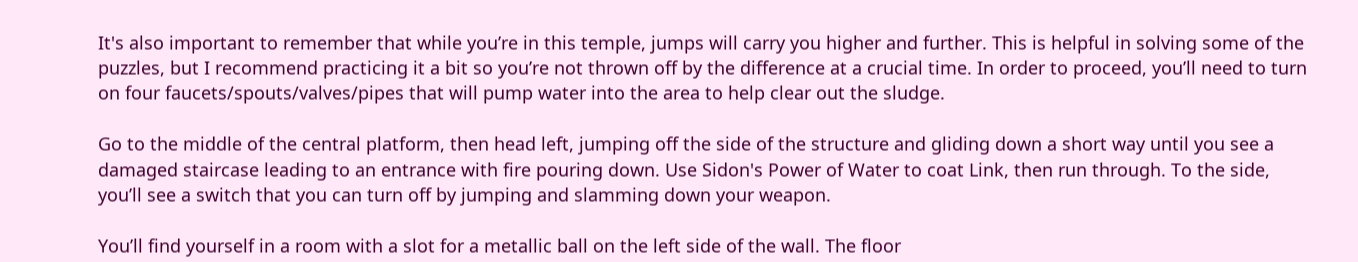It's also important to remember that while you’re in this temple, jumps will carry you higher and further. This is helpful in solving some of the puzzles, but I recommend practicing it a bit so you’re not thrown off by the difference at a crucial time. In order to proceed, you’ll need to turn on four faucets/spouts/valves/pipes that will pump water into the area to help clear out the sludge.

Go to the middle of the central platform, then head left, jumping off the side of the structure and gliding down a short way until you see a damaged staircase leading to an entrance with fire pouring down. Use Sidon's Power of Water to coat Link, then run through. To the side, you’ll see a switch that you can turn off by jumping and slamming down your weapon.

You’ll find yourself in a room with a slot for a metallic ball on the left side of the wall. The floor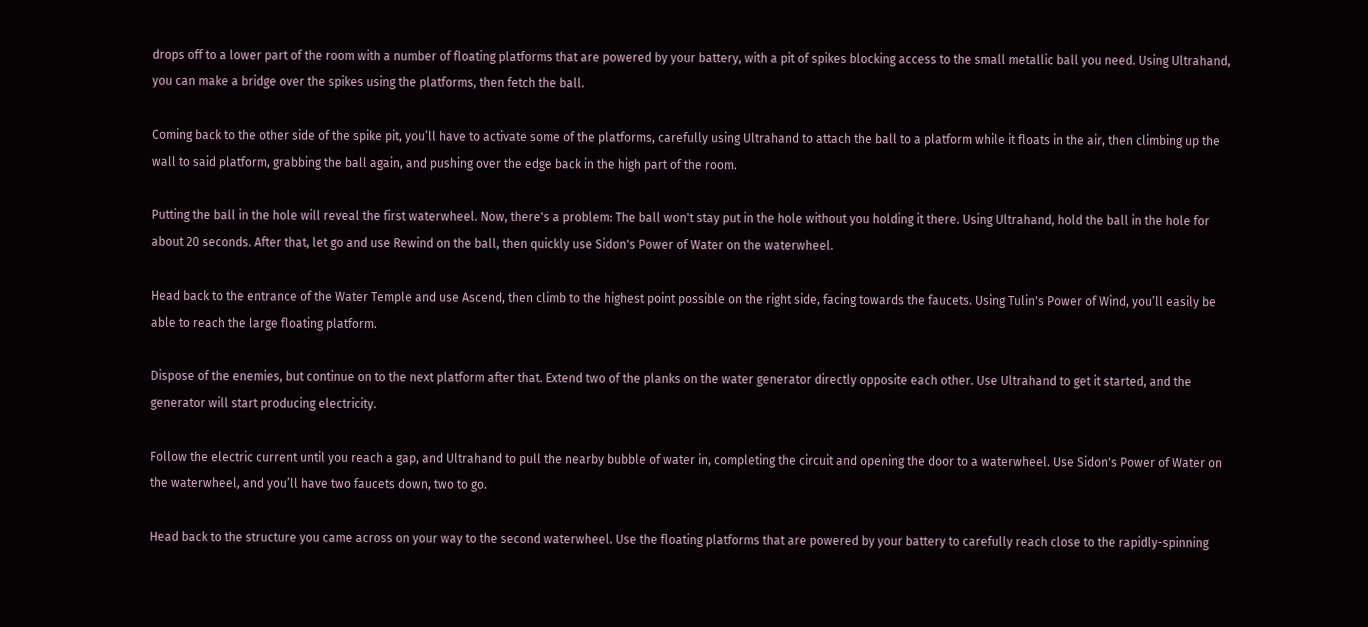drops off to a lower part of the room with a number of floating platforms that are powered by your battery, with a pit of spikes blocking access to the small metallic ball you need. Using Ultrahand, you can make a bridge over the spikes using the platforms, then fetch the ball.

Coming back to the other side of the spike pit, you’ll have to activate some of the platforms, carefully using Ultrahand to attach the ball to a platform while it floats in the air, then climbing up the wall to said platform, grabbing the ball again, and pushing over the edge back in the high part of the room.

Putting the ball in the hole will reveal the first waterwheel. Now, there's a problem: The ball won't stay put in the hole without you holding it there. Using Ultrahand, hold the ball in the hole for about 20 seconds. After that, let go and use Rewind on the ball, then quickly use Sidon's Power of Water on the waterwheel.

Head back to the entrance of the Water Temple and use Ascend, then climb to the highest point possible on the right side, facing towards the faucets. Using Tulin's Power of Wind, you’ll easily be able to reach the large floating platform.

Dispose of the enemies, but continue on to the next platform after that. Extend two of the planks on the water generator directly opposite each other. Use Ultrahand to get it started, and the generator will start producing electricity.

Follow the electric current until you reach a gap, and Ultrahand to pull the nearby bubble of water in, completing the circuit and opening the door to a waterwheel. Use Sidon's Power of Water on the waterwheel, and you’ll have two faucets down, two to go.

Head back to the structure you came across on your way to the second waterwheel. Use the floating platforms that are powered by your battery to carefully reach close to the rapidly-spinning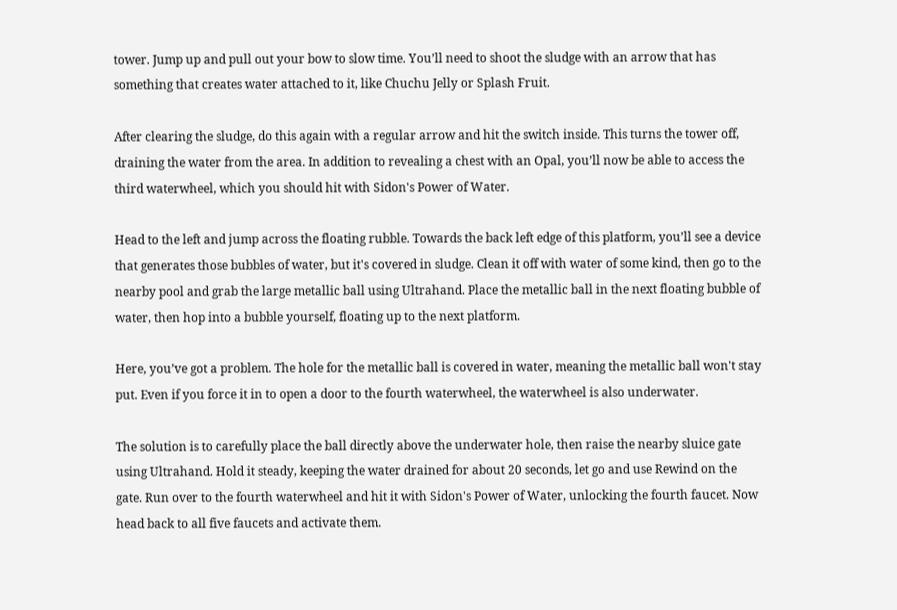tower. Jump up and pull out your bow to slow time. You’ll need to shoot the sludge with an arrow that has something that creates water attached to it, like Chuchu Jelly or Splash Fruit.

After clearing the sludge, do this again with a regular arrow and hit the switch inside. This turns the tower off, draining the water from the area. In addition to revealing a chest with an Opal, you’ll now be able to access the third waterwheel, which you should hit with Sidon's Power of Water.

Head to the left and jump across the floating rubble. Towards the back left edge of this platform, you’ll see a device that generates those bubbles of water, but it's covered in sludge. Clean it off with water of some kind, then go to the nearby pool and grab the large metallic ball using Ultrahand. Place the metallic ball in the next floating bubble of water, then hop into a bubble yourself, floating up to the next platform.

Here, you’ve got a problem. The hole for the metallic ball is covered in water, meaning the metallic ball won't stay put. Even if you force it in to open a door to the fourth waterwheel, the waterwheel is also underwater.

The solution is to carefully place the ball directly above the underwater hole, then raise the nearby sluice gate using Ultrahand. Hold it steady, keeping the water drained for about 20 seconds, let go and use Rewind on the gate. Run over to the fourth waterwheel and hit it with Sidon's Power of Water, unlocking the fourth faucet. Now head back to all five faucets and activate them.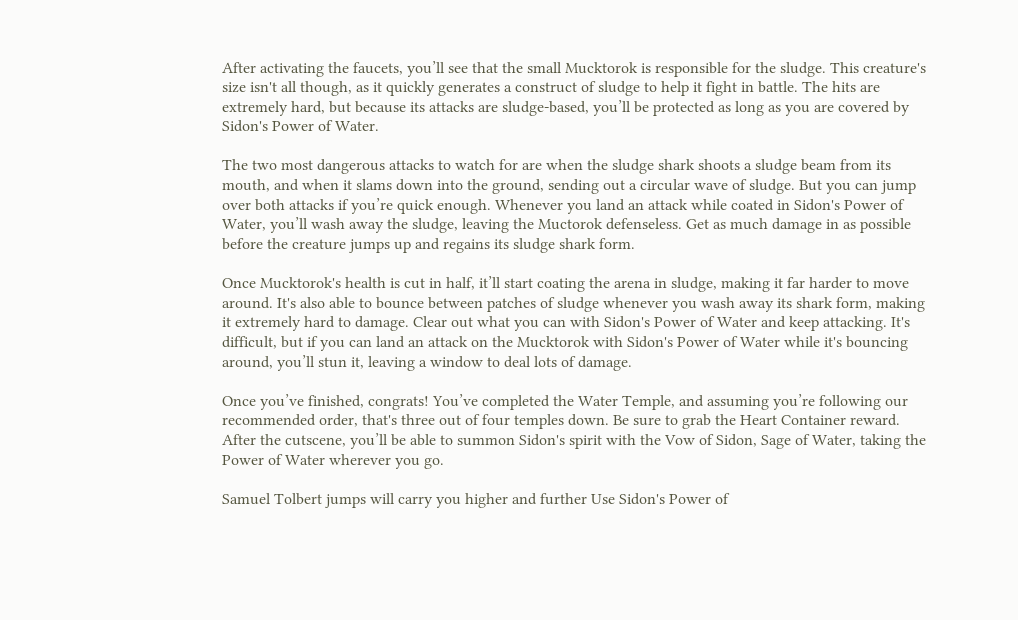After activating the faucets, you’ll see that the small Mucktorok is responsible for the sludge. This creature's size isn't all though, as it quickly generates a construct of sludge to help it fight in battle. The hits are extremely hard, but because its attacks are sludge-based, you’ll be protected as long as you are covered by Sidon's Power of Water.

The two most dangerous attacks to watch for are when the sludge shark shoots a sludge beam from its mouth, and when it slams down into the ground, sending out a circular wave of sludge. But you can jump over both attacks if you’re quick enough. Whenever you land an attack while coated in Sidon's Power of Water, you’ll wash away the sludge, leaving the Muctorok defenseless. Get as much damage in as possible before the creature jumps up and regains its sludge shark form.

Once Mucktorok's health is cut in half, it’ll start coating the arena in sludge, making it far harder to move around. It's also able to bounce between patches of sludge whenever you wash away its shark form, making it extremely hard to damage. Clear out what you can with Sidon's Power of Water and keep attacking. It's difficult, but if you can land an attack on the Mucktorok with Sidon's Power of Water while it's bouncing around, you’ll stun it, leaving a window to deal lots of damage.

Once you’ve finished, congrats! You’ve completed the Water Temple, and assuming you’re following our recommended order, that's three out of four temples down. Be sure to grab the Heart Container reward. After the cutscene, you’ll be able to summon Sidon's spirit with the Vow of Sidon, Sage of Water, taking the Power of Water wherever you go.

Samuel Tolbert jumps will carry you higher and further Use Sidon's Power of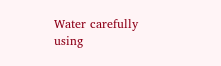Water carefully using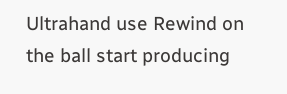Ultrahand use Rewind on the ball start producing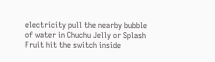electricity pull the nearby bubble of water in Chuchu Jelly or Splash Fruit hit the switch inside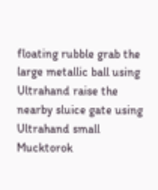floating rubble grab the large metallic ball using Ultrahand raise the nearby sluice gate using Ultrahand small Mucktorok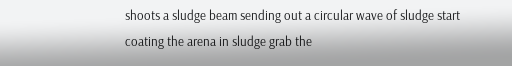shoots a sludge beam sending out a circular wave of sludge start coating the arena in sludge grab the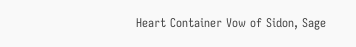Heart Container Vow of Sidon, Sage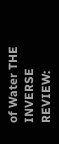of Water THE INVERSE REVIEW: